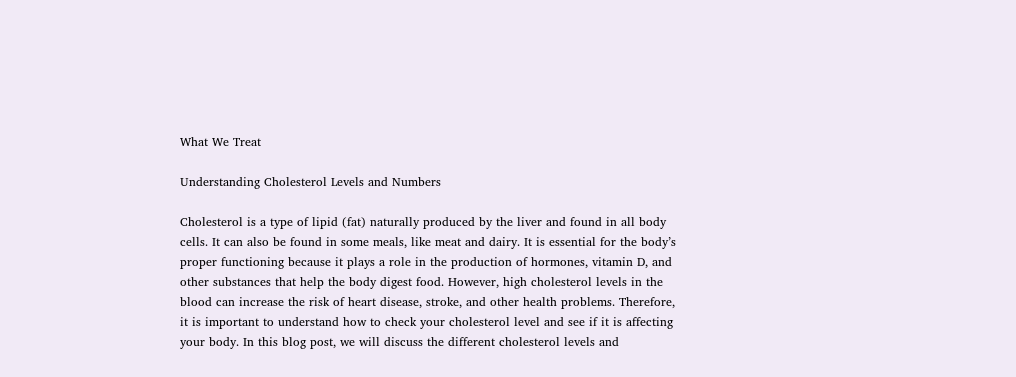What We Treat

Understanding Cholesterol Levels and Numbers

Cholesterol is a type of lipid (fat) naturally produced by the liver and found in all body cells. It can also be found in some meals, like meat and dairy. It is essential for the body’s proper functioning because it plays a role in the production of hormones, vitamin D, and other substances that help the body digest food. However, high cholesterol levels in the blood can increase the risk of heart disease, stroke, and other health problems. Therefore, it is important to understand how to check your cholesterol level and see if it is affecting your body. In this blog post, we will discuss the different cholesterol levels and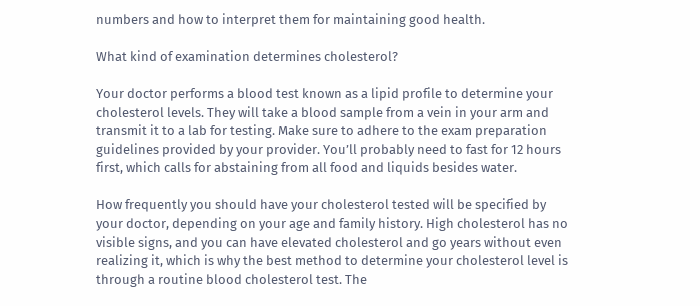numbers and how to interpret them for maintaining good health.

What kind of examination determines cholesterol?

Your doctor performs a blood test known as a lipid profile to determine your cholesterol levels. They will take a blood sample from a vein in your arm and transmit it to a lab for testing. Make sure to adhere to the exam preparation guidelines provided by your provider. You’ll probably need to fast for 12 hours first, which calls for abstaining from all food and liquids besides water.

How frequently you should have your cholesterol tested will be specified by your doctor, depending on your age and family history. High cholesterol has no visible signs, and you can have elevated cholesterol and go years without even realizing it, which is why the best method to determine your cholesterol level is through a routine blood cholesterol test. The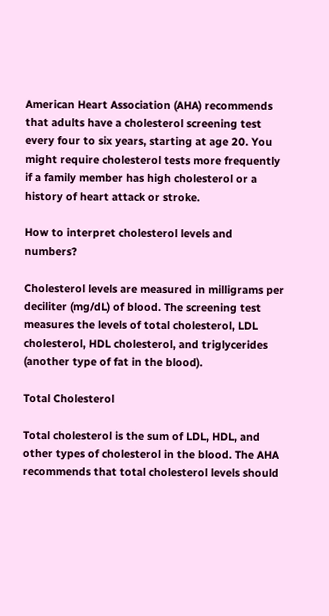American Heart Association (AHA) recommends that adults have a cholesterol screening test every four to six years, starting at age 20. You might require cholesterol tests more frequently if a family member has high cholesterol or a history of heart attack or stroke.

How to interpret cholesterol levels and numbers?

Cholesterol levels are measured in milligrams per deciliter (mg/dL) of blood. The screening test measures the levels of total cholesterol, LDL cholesterol, HDL cholesterol, and triglycerides (another type of fat in the blood).

Total Cholesterol

Total cholesterol is the sum of LDL, HDL, and other types of cholesterol in the blood. The AHA recommends that total cholesterol levels should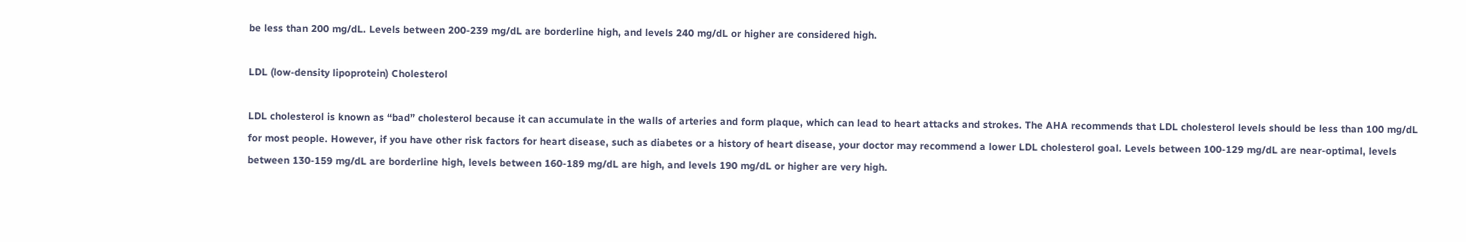be less than 200 mg/dL. Levels between 200-239 mg/dL are borderline high, and levels 240 mg/dL or higher are considered high.

LDL (low-density lipoprotein) Cholesterol

LDL cholesterol is known as “bad” cholesterol because it can accumulate in the walls of arteries and form plaque, which can lead to heart attacks and strokes. The AHA recommends that LDL cholesterol levels should be less than 100 mg/dL for most people. However, if you have other risk factors for heart disease, such as diabetes or a history of heart disease, your doctor may recommend a lower LDL cholesterol goal. Levels between 100-129 mg/dL are near-optimal, levels between 130-159 mg/dL are borderline high, levels between 160-189 mg/dL are high, and levels 190 mg/dL or higher are very high.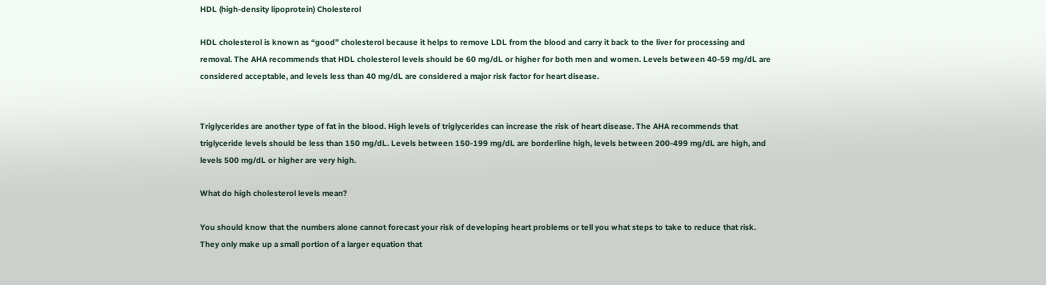HDL (high-density lipoprotein) Cholesterol

HDL cholesterol is known as “good” cholesterol because it helps to remove LDL from the blood and carry it back to the liver for processing and removal. The AHA recommends that HDL cholesterol levels should be 60 mg/dL or higher for both men and women. Levels between 40-59 mg/dL are considered acceptable, and levels less than 40 mg/dL are considered a major risk factor for heart disease.


Triglycerides are another type of fat in the blood. High levels of triglycerides can increase the risk of heart disease. The AHA recommends that triglyceride levels should be less than 150 mg/dL. Levels between 150-199 mg/dL are borderline high, levels between 200-499 mg/dL are high, and levels 500 mg/dL or higher are very high.

What do high cholesterol levels mean?

You should know that the numbers alone cannot forecast your risk of developing heart problems or tell you what steps to take to reduce that risk. They only make up a small portion of a larger equation that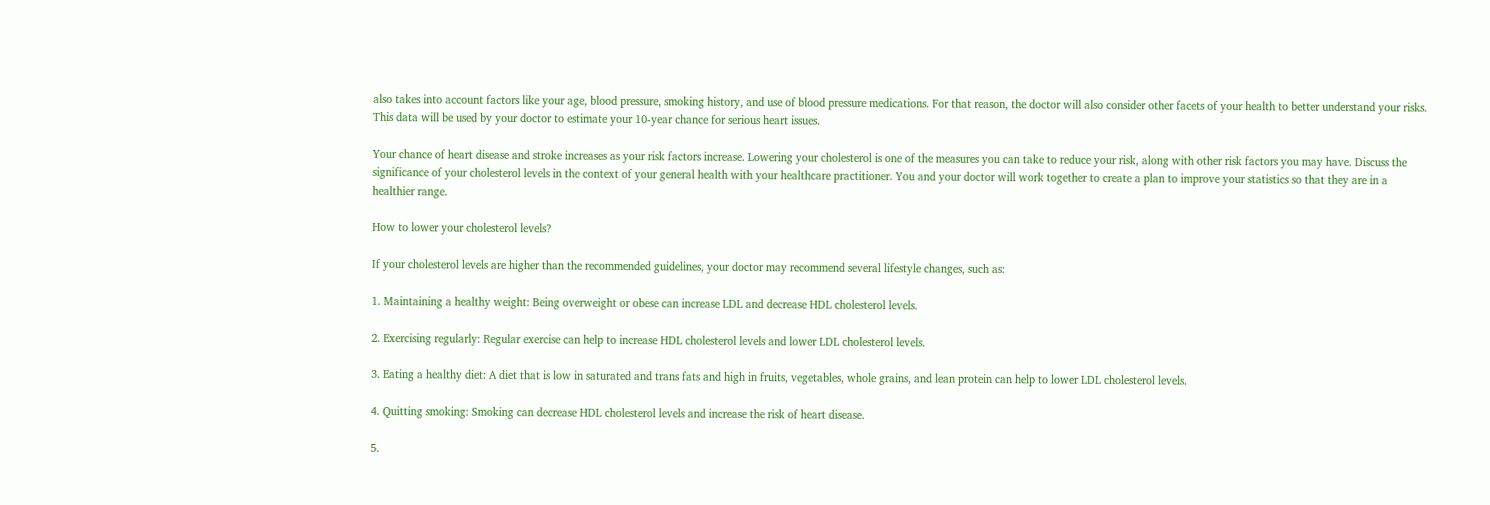also takes into account factors like your age, blood pressure, smoking history, and use of blood pressure medications. For that reason, the doctor will also consider other facets of your health to better understand your risks. This data will be used by your doctor to estimate your 10-year chance for serious heart issues.

Your chance of heart disease and stroke increases as your risk factors increase. Lowering your cholesterol is one of the measures you can take to reduce your risk, along with other risk factors you may have. Discuss the significance of your cholesterol levels in the context of your general health with your healthcare practitioner. You and your doctor will work together to create a plan to improve your statistics so that they are in a healthier range.

How to lower your cholesterol levels?

If your cholesterol levels are higher than the recommended guidelines, your doctor may recommend several lifestyle changes, such as:

1. Maintaining a healthy weight: Being overweight or obese can increase LDL and decrease HDL cholesterol levels.

2. Exercising regularly: Regular exercise can help to increase HDL cholesterol levels and lower LDL cholesterol levels.

3. Eating a healthy diet: A diet that is low in saturated and trans fats and high in fruits, vegetables, whole grains, and lean protein can help to lower LDL cholesterol levels.

4. Quitting smoking: Smoking can decrease HDL cholesterol levels and increase the risk of heart disease.

5.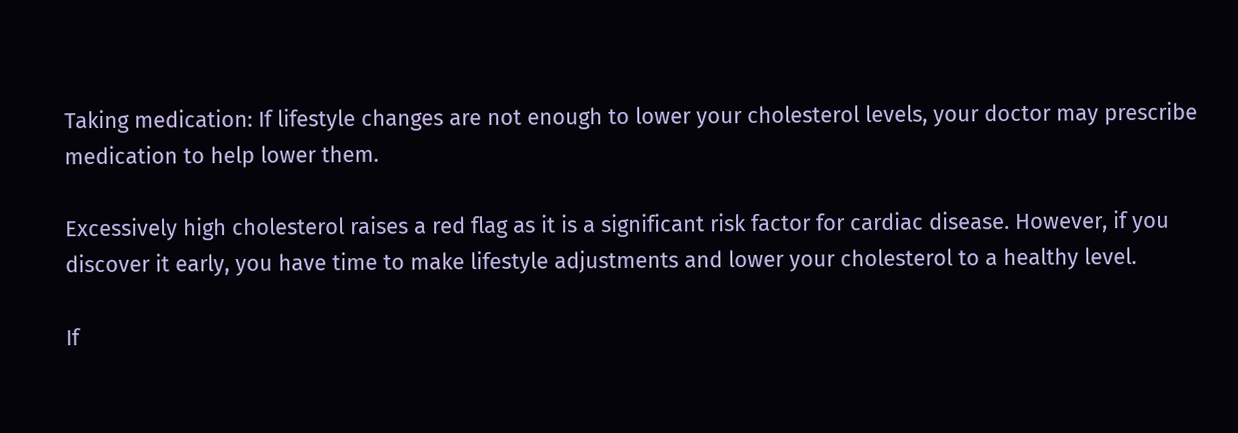Taking medication: If lifestyle changes are not enough to lower your cholesterol levels, your doctor may prescribe medication to help lower them.

Excessively high cholesterol raises a red flag as it is a significant risk factor for cardiac disease. However, if you discover it early, you have time to make lifestyle adjustments and lower your cholesterol to a healthy level.

If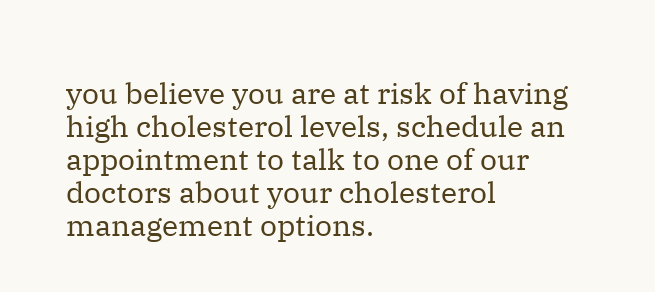you believe you are at risk of having high cholesterol levels, schedule an appointment to talk to one of our doctors about your cholesterol management options.